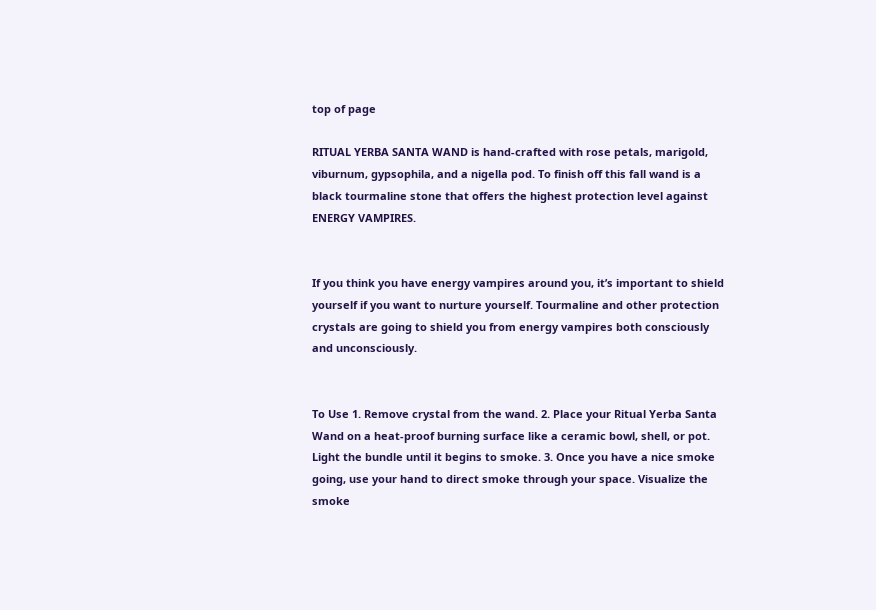top of page

RITUAL YERBA SANTA WAND is hand-crafted with rose petals, marigold, viburnum, gypsophila, and a nigella pod. To finish off this fall wand is a black tourmaline stone that offers the highest protection level against ENERGY VAMPIRES.


If you think you have energy vampires around you, it’s important to shield yourself if you want to nurture yourself. Tourmaline and other protection crystals are going to shield you from energy vampires both consciously and unconsciously.


To Use 1. Remove crystal from the wand. 2. Place your Ritual Yerba Santa Wand on a heat-proof burning surface like a ceramic bowl, shell, or pot. Light the bundle until it begins to smoke. 3. Once you have a nice smoke going, use your hand to direct smoke through your space. Visualize the smoke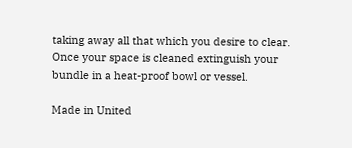taking away all that which you desire to clear. Once your space is cleaned extinguish your bundle in a heat-proof bowl or vessel.

Made in United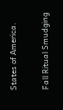States of America.

Fall Ritual Smudging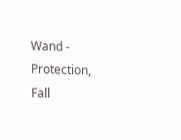Wand - Protection, Fall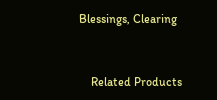Blessings, Clearing


    Related Products